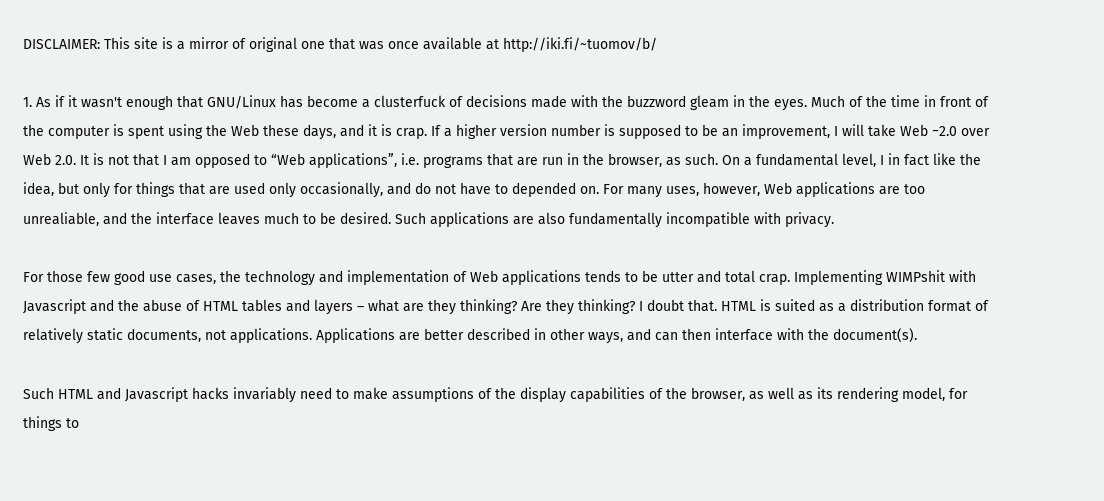DISCLAIMER: This site is a mirror of original one that was once available at http://iki.fi/~tuomov/b/

1. As if it wasn't enough that GNU/Linux has become a clusterfuck of decisions made with the buzzword gleam in the eyes. Much of the time in front of the computer is spent using the Web these days, and it is crap. If a higher version number is supposed to be an improvement, I will take Web −2.0 over Web 2.0. It is not that I am opposed to “Web applications”, i.e. programs that are run in the browser, as such. On a fundamental level, I in fact like the idea, but only for things that are used only occasionally, and do not have to depended on. For many uses, however, Web applications are too unrealiable, and the interface leaves much to be desired. Such applications are also fundamentally incompatible with privacy.

For those few good use cases, the technology and implementation of Web applications tends to be utter and total crap. Implementing WIMPshit with Javascript and the abuse of HTML tables and layers – what are they thinking? Are they thinking? I doubt that. HTML is suited as a distribution format of relatively static documents, not applications. Applications are better described in other ways, and can then interface with the document(s).

Such HTML and Javascript hacks invariably need to make assumptions of the display capabilities of the browser, as well as its rendering model, for things to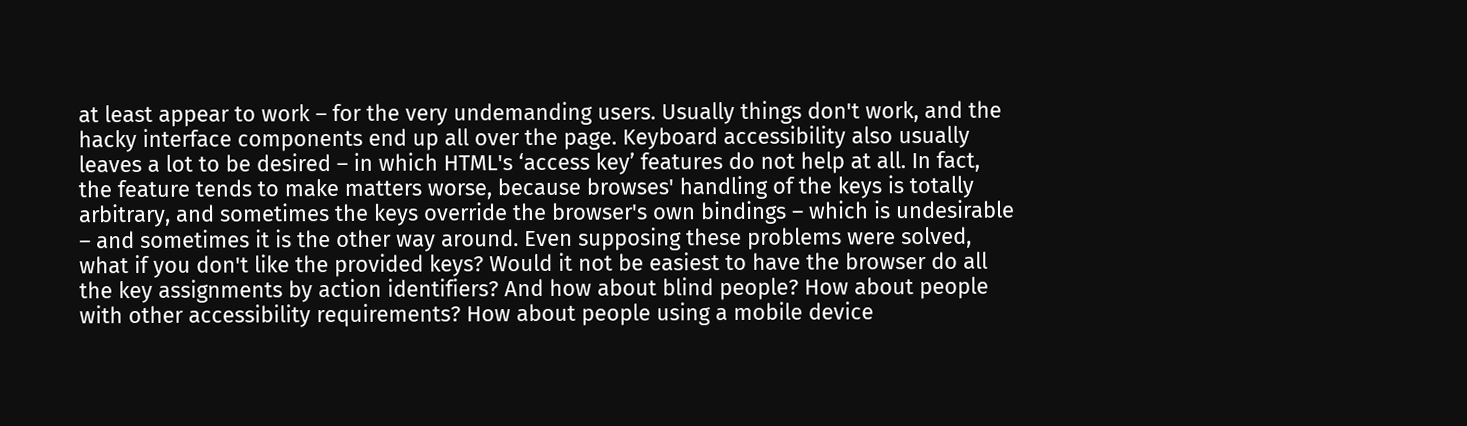at least appear to work – for the very undemanding users. Usually things don't work, and the hacky interface components end up all over the page. Keyboard accessibility also usually leaves a lot to be desired – in which HTML's ‘access key’ features do not help at all. In fact, the feature tends to make matters worse, because browses' handling of the keys is totally arbitrary, and sometimes the keys override the browser's own bindings – which is undesirable – and sometimes it is the other way around. Even supposing these problems were solved, what if you don't like the provided keys? Would it not be easiest to have the browser do all the key assignments by action identifiers? And how about blind people? How about people with other accessibility requirements? How about people using a mobile device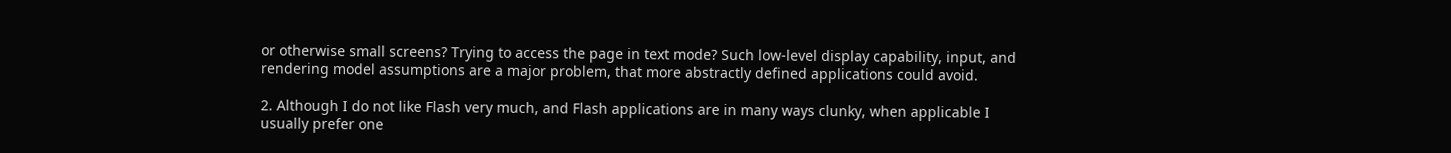or otherwise small screens? Trying to access the page in text mode? Such low-level display capability, input, and rendering model assumptions are a major problem, that more abstractly defined applications could avoid.

2. Although I do not like Flash very much, and Flash applications are in many ways clunky, when applicable I usually prefer one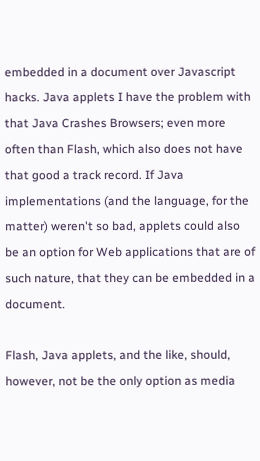embedded in a document over Javascript hacks. Java applets I have the problem with that Java Crashes Browsers; even more often than Flash, which also does not have that good a track record. If Java implementations (and the language, for the matter) weren't so bad, applets could also be an option for Web applications that are of such nature, that they can be embedded in a document.

Flash, Java applets, and the like, should, however, not be the only option as media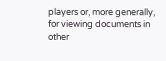players or, more generally, for viewing documents in other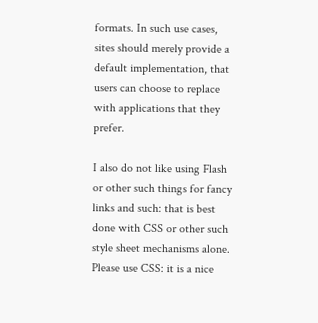formats. In such use cases, sites should merely provide a default implementation, that users can choose to replace with applications that they prefer.

I also do not like using Flash or other such things for fancy links and such: that is best done with CSS or other such style sheet mechanisms alone. Please use CSS: it is a nice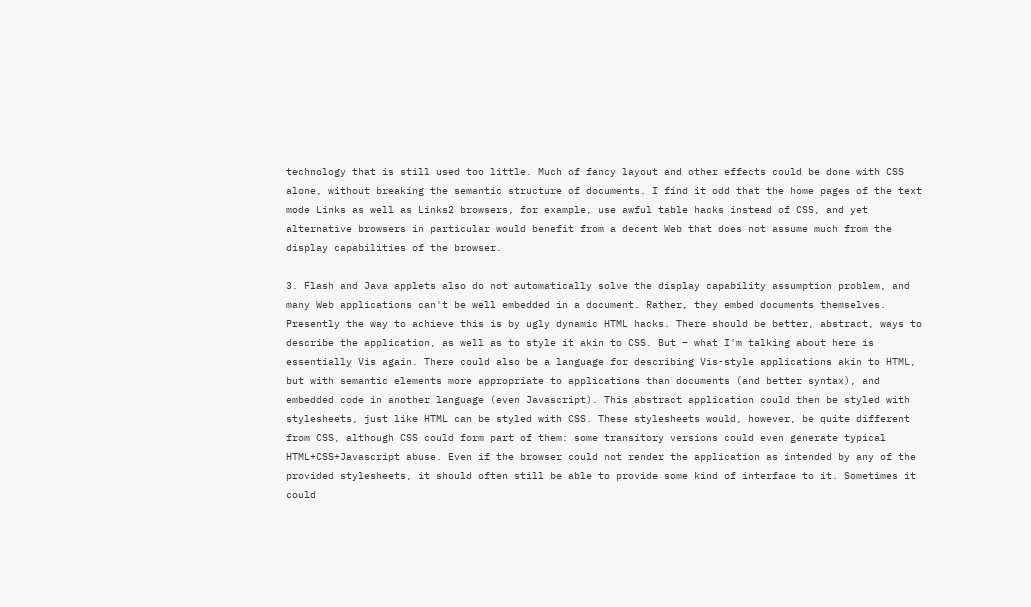technology that is still used too little. Much of fancy layout and other effects could be done with CSS alone, without breaking the semantic structure of documents. I find it odd that the home pages of the text mode Links as well as Links2 browsers, for example, use awful table hacks instead of CSS, and yet alternative browsers in particular would benefit from a decent Web that does not assume much from the display capabilities of the browser.

3. Flash and Java applets also do not automatically solve the display capability assumption problem, and many Web applications can't be well embedded in a document. Rather, they embed documents themselves. Presently the way to achieve this is by ugly dynamic HTML hacks. There should be better, abstract, ways to describe the application, as well as to style it akin to CSS. But – what I'm talking about here is essentially Vis again. There could also be a language for describing Vis-style applications akin to HTML, but with semantic elements more appropriate to applications than documents (and better syntax), and embedded code in another language (even Javascript). This abstract application could then be styled with stylesheets, just like HTML can be styled with CSS. These stylesheets would, however, be quite different from CSS, although CSS could form part of them: some transitory versions could even generate typical HTML+CSS+Javascript abuse. Even if the browser could not render the application as intended by any of the provided stylesheets, it should often still be able to provide some kind of interface to it. Sometimes it could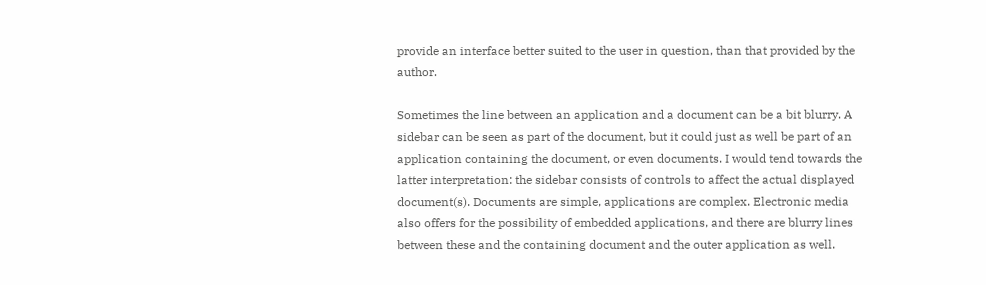provide an interface better suited to the user in question, than that provided by the author.

Sometimes the line between an application and a document can be a bit blurry. A sidebar can be seen as part of the document, but it could just as well be part of an application containing the document, or even documents. I would tend towards the latter interpretation: the sidebar consists of controls to affect the actual displayed document(s). Documents are simple, applications are complex. Electronic media also offers for the possibility of embedded applications, and there are blurry lines between these and the containing document and the outer application as well.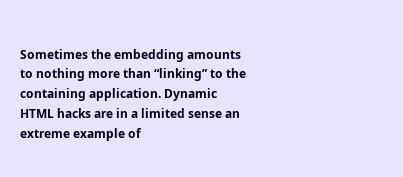Sometimes the embedding amounts to nothing more than “linking” to the containing application. Dynamic HTML hacks are in a limited sense an extreme example of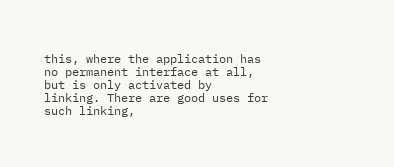this, where the application has no permanent interface at all, but is only activated by linking. There are good uses for such linking,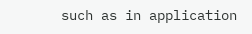such as in application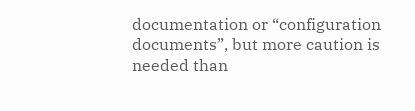documentation or “configuration documents”, but more caution is needed than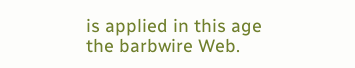is applied in this age the barbwire Web.